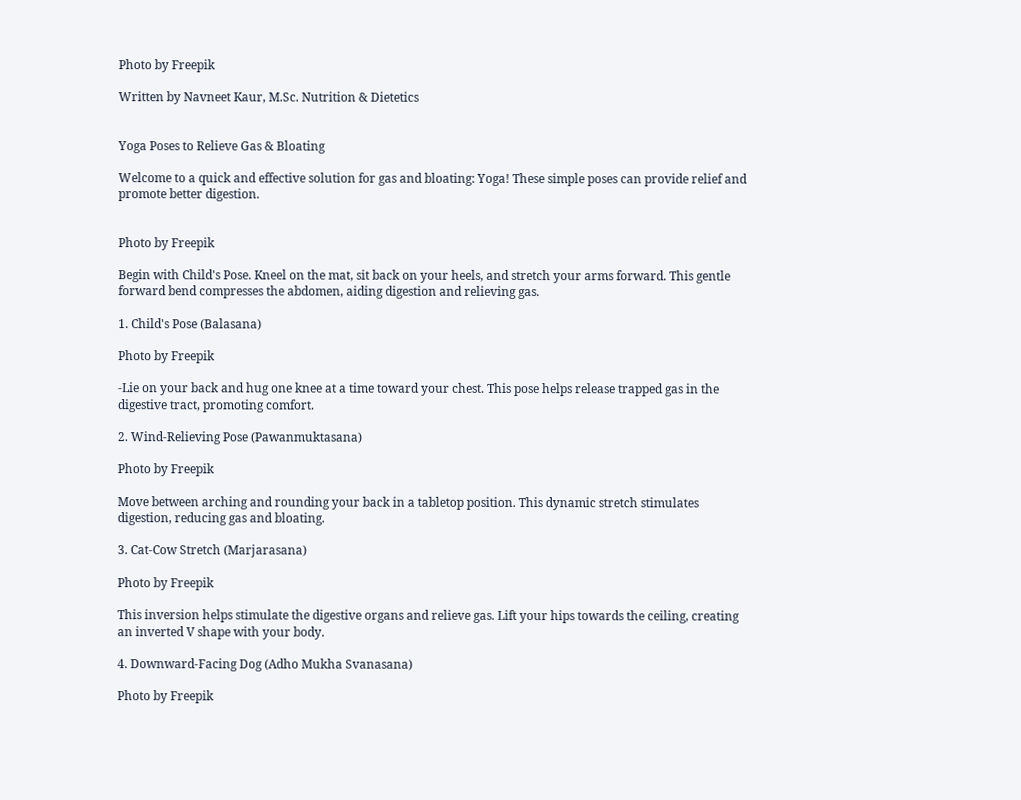Photo by Freepik

Written by Navneet Kaur, M.Sc. Nutrition & Dietetics


Yoga Poses to Relieve Gas & Bloating

Welcome to a quick and effective solution for gas and bloating: Yoga! These simple poses can provide relief and promote better digestion.


Photo by Freepik

Begin with Child's Pose. Kneel on the mat, sit back on your heels, and stretch your arms forward. This gentle forward bend compresses the abdomen, aiding digestion and relieving gas.

1. Child's Pose (Balasana)

Photo by Freepik

-Lie on your back and hug one knee at a time toward your chest. This pose helps release trapped gas in the digestive tract, promoting comfort.

2. Wind-Relieving Pose (Pawanmuktasana)

Photo by Freepik

Move between arching and rounding your back in a tabletop position. This dynamic stretch stimulates digestion, reducing gas and bloating.

3. Cat-Cow Stretch (Marjarasana)

Photo by Freepik

This inversion helps stimulate the digestive organs and relieve gas. Lift your hips towards the ceiling, creating an inverted V shape with your body.

4. Downward-Facing Dog (Adho Mukha Svanasana)

Photo by Freepik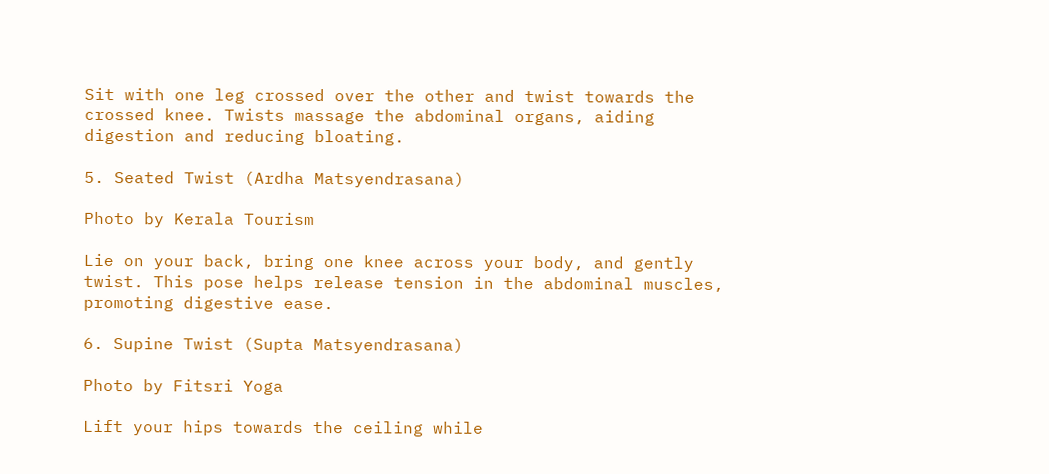Sit with one leg crossed over the other and twist towards the crossed knee. Twists massage the abdominal organs, aiding digestion and reducing bloating.

5. Seated Twist (Ardha Matsyendrasana)

Photo by Kerala Tourism

Lie on your back, bring one knee across your body, and gently twist. This pose helps release tension in the abdominal muscles, promoting digestive ease.

6. Supine Twist (Supta Matsyendrasana)

Photo by Fitsri Yoga

Lift your hips towards the ceiling while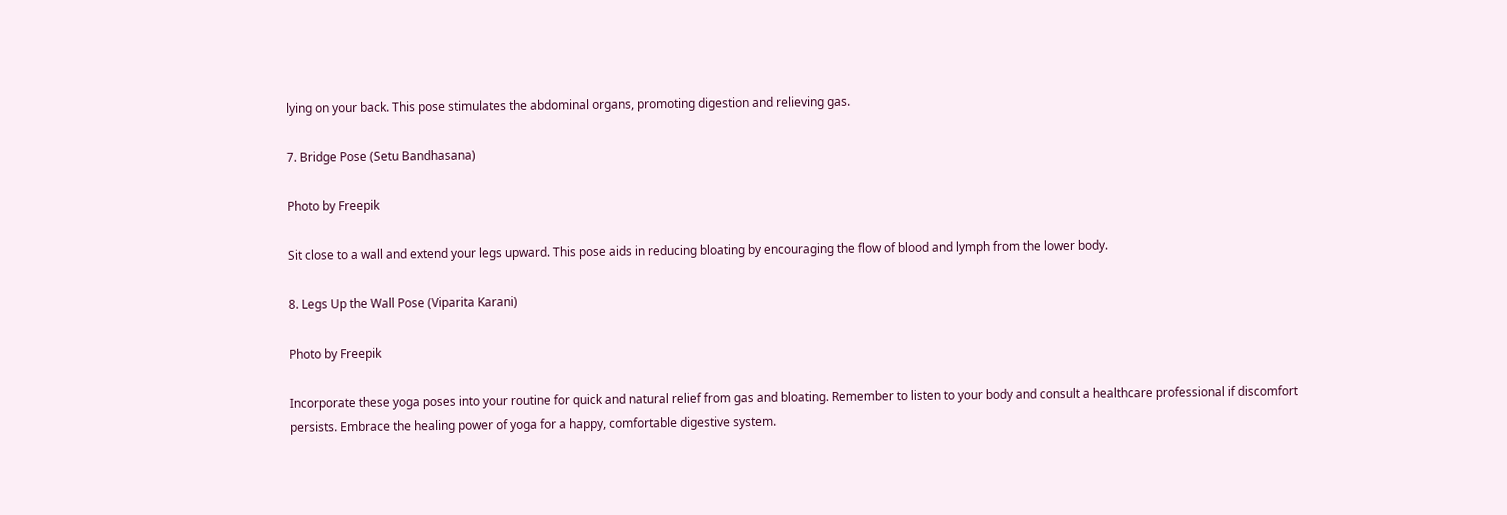lying on your back. This pose stimulates the abdominal organs, promoting digestion and relieving gas.

7. Bridge Pose (Setu Bandhasana)

Photo by Freepik

Sit close to a wall and extend your legs upward. This pose aids in reducing bloating by encouraging the flow of blood and lymph from the lower body.

8. Legs Up the Wall Pose (Viparita Karani)

Photo by Freepik

Incorporate these yoga poses into your routine for quick and natural relief from gas and bloating. Remember to listen to your body and consult a healthcare professional if discomfort persists. Embrace the healing power of yoga for a happy, comfortable digestive system.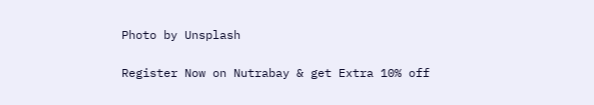Photo by Unsplash

Register Now on Nutrabay & get Extra 10% off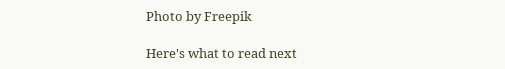Photo by Freepik

Here's what to read next